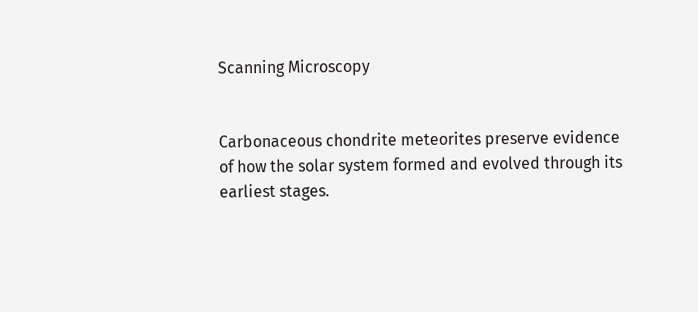Scanning Microscopy


Carbonaceous chondrite meteorites preserve evidence of how the solar system formed and evolved through its earliest stages.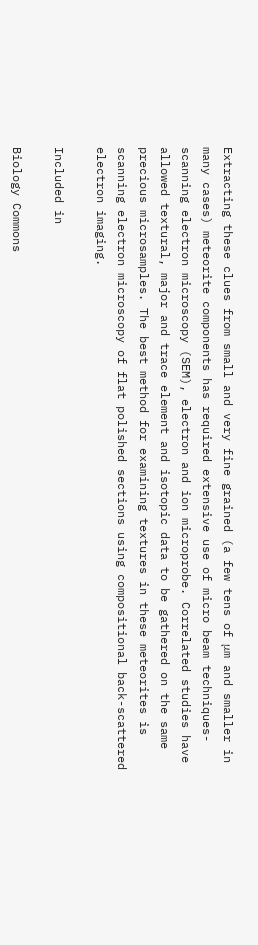Extracting these clues from small and very fine grained (a few tens of μm and smaller in many cases) meteorite components has required extensive use of micro beam techniques-scanning electron microscopy (SEM), electron and ion microprobe. Correlated studies have allowed textural, major and trace element and isotopic data to be gathered on the same precious microsamples. The best method for examining textures in these meteorites is scanning electron microscopy of flat polished sections using compositional back-scattered electron imaging.

Included in

Biology Commons